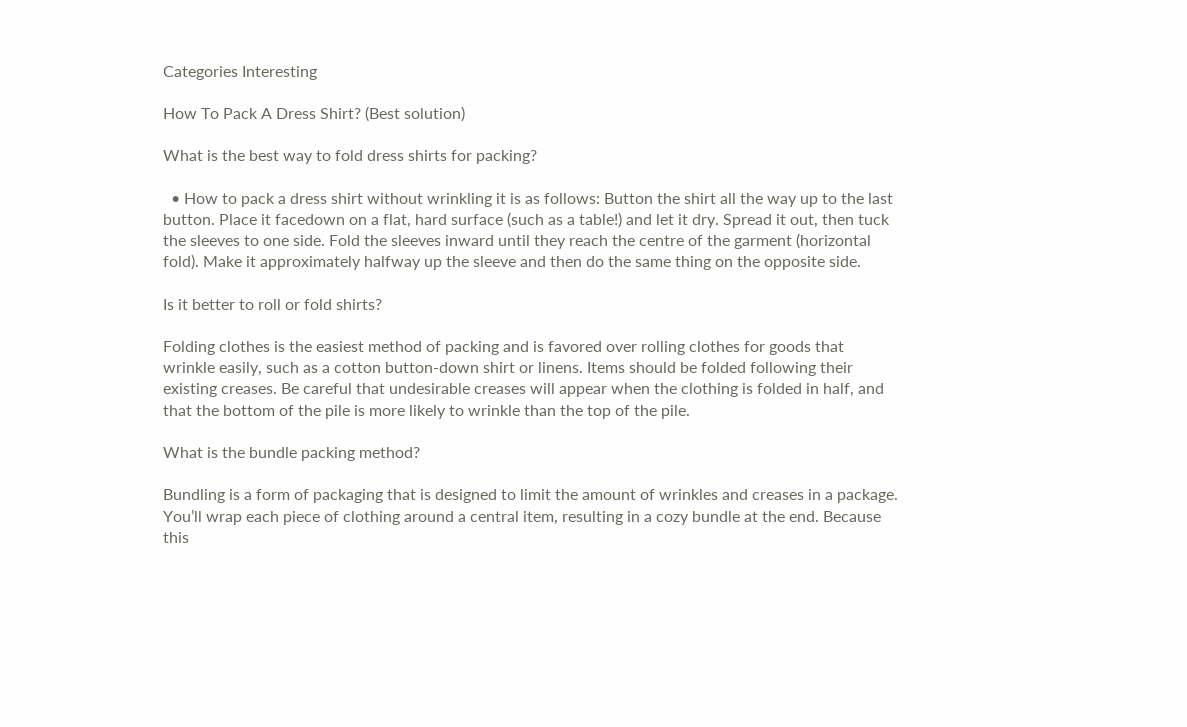Categories Interesting

How To Pack A Dress Shirt? (Best solution)

What is the best way to fold dress shirts for packing?

  • How to pack a dress shirt without wrinkling it is as follows: Button the shirt all the way up to the last button. Place it facedown on a flat, hard surface (such as a table!) and let it dry. Spread it out, then tuck the sleeves to one side. Fold the sleeves inward until they reach the centre of the garment (horizontal fold). Make it approximately halfway up the sleeve and then do the same thing on the opposite side.

Is it better to roll or fold shirts?

Folding clothes is the easiest method of packing and is favored over rolling clothes for goods that wrinkle easily, such as a cotton button-down shirt or linens. Items should be folded following their existing creases. Be careful that undesirable creases will appear when the clothing is folded in half, and that the bottom of the pile is more likely to wrinkle than the top of the pile.

What is the bundle packing method?

Bundling is a form of packaging that is designed to limit the amount of wrinkles and creases in a package. You’ll wrap each piece of clothing around a central item, resulting in a cozy bundle at the end. Because this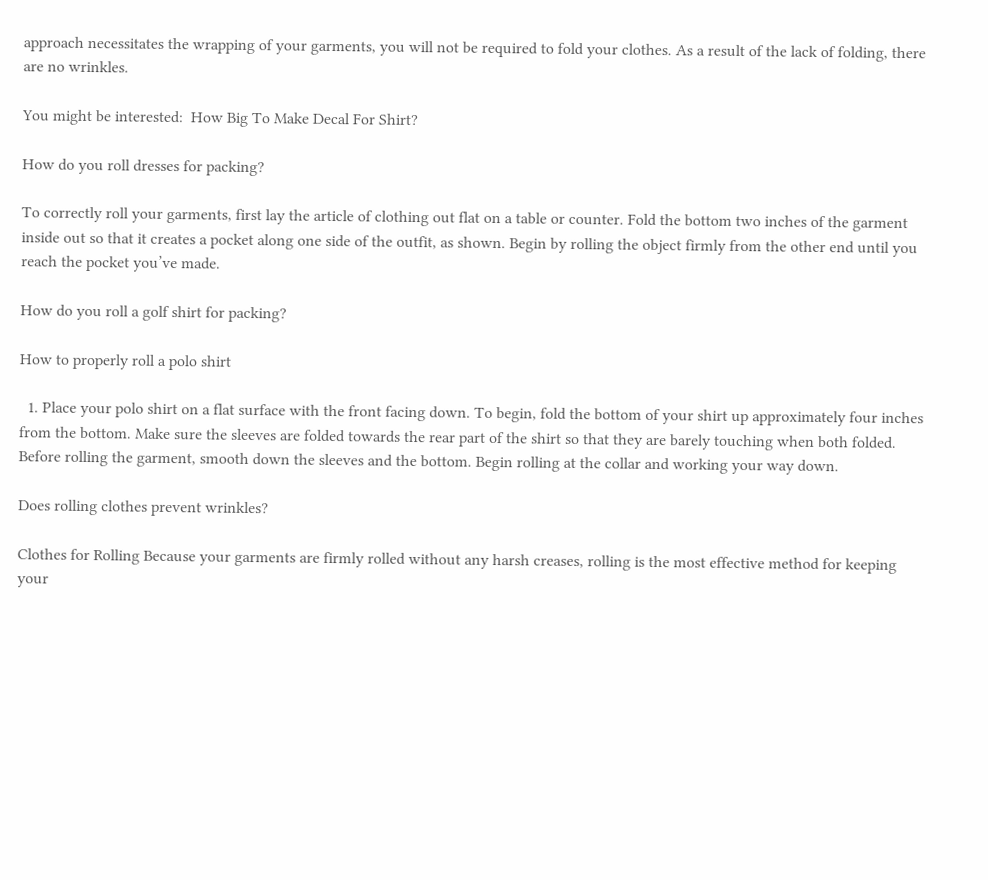approach necessitates the wrapping of your garments, you will not be required to fold your clothes. As a result of the lack of folding, there are no wrinkles.

You might be interested:  How Big To Make Decal For Shirt?

How do you roll dresses for packing?

To correctly roll your garments, first lay the article of clothing out flat on a table or counter. Fold the bottom two inches of the garment inside out so that it creates a pocket along one side of the outfit, as shown. Begin by rolling the object firmly from the other end until you reach the pocket you’ve made.

How do you roll a golf shirt for packing?

How to properly roll a polo shirt

  1. Place your polo shirt on a flat surface with the front facing down. To begin, fold the bottom of your shirt up approximately four inches from the bottom. Make sure the sleeves are folded towards the rear part of the shirt so that they are barely touching when both folded. Before rolling the garment, smooth down the sleeves and the bottom. Begin rolling at the collar and working your way down.

Does rolling clothes prevent wrinkles?

Clothes for Rolling Because your garments are firmly rolled without any harsh creases, rolling is the most effective method for keeping your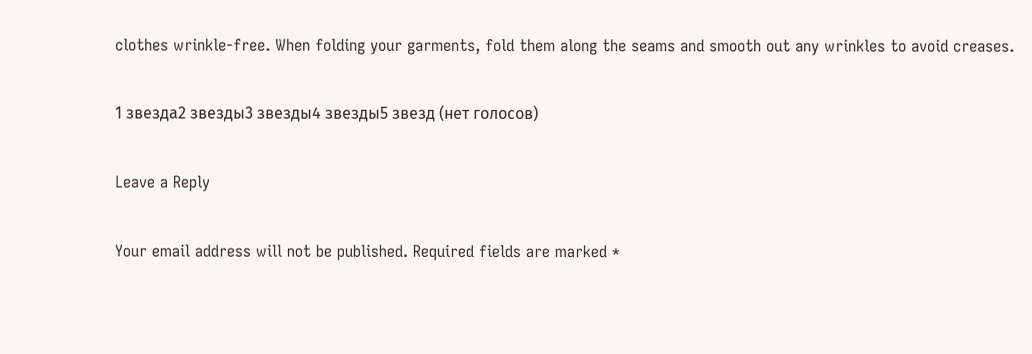clothes wrinkle-free. When folding your garments, fold them along the seams and smooth out any wrinkles to avoid creases.

1 звезда2 звезды3 звезды4 звезды5 звезд (нет голосов)

Leave a Reply

Your email address will not be published. Required fields are marked *